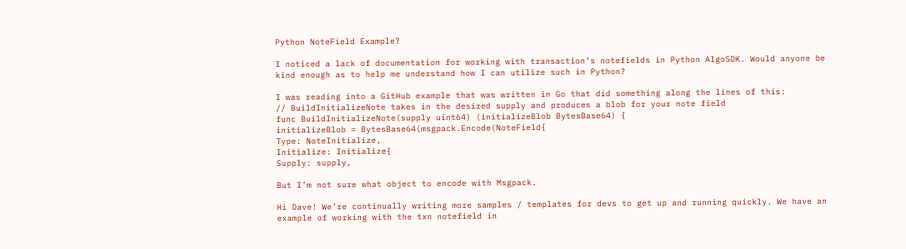Python NoteField Example?

I noticed a lack of documentation for working with transaction’s notefields in Python AlgoSDK. Would anyone be kind enough as to help me understand how I can utilize such in Python?

I was reading into a GitHub example that was written in Go that did something along the lines of this:
// BuildInitializeNote takes in the desired supply and produces a blob for your note field
func BuildInitializeNote(supply uint64) (initializeBlob BytesBase64) {
initializeBlob = BytesBase64(msgpack.Encode(NoteField{
Type: NoteInitialize,
Initialize: Initialize{
Supply: supply,

But I’m not sure what object to encode with Msgpack.

Hi Dave! We’re continually writing more samples / templates for devs to get up and running quickly. We have an example of working with the txn notefield in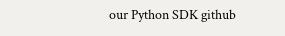our Python SDK github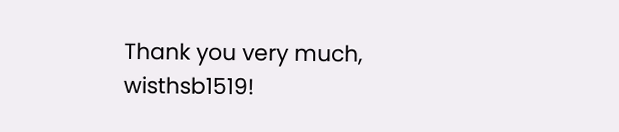Thank you very much, wisthsb1519!